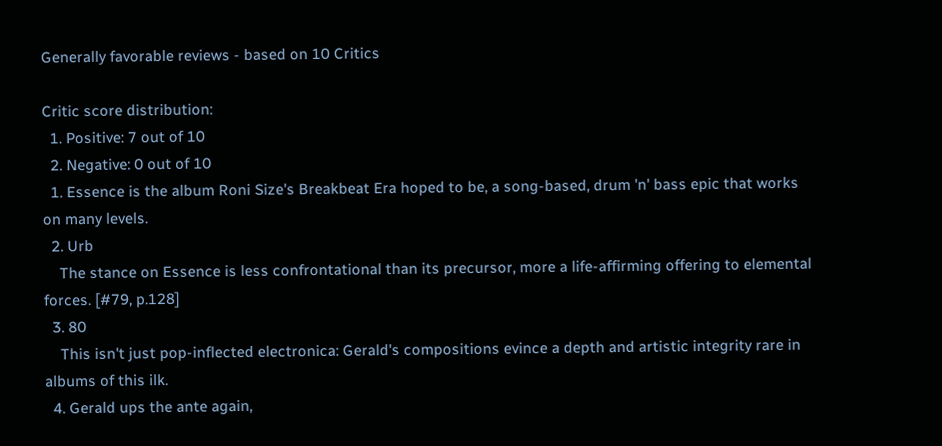Generally favorable reviews - based on 10 Critics

Critic score distribution:
  1. Positive: 7 out of 10
  2. Negative: 0 out of 10
  1. Essence is the album Roni Size's Breakbeat Era hoped to be, a song-based, drum 'n' bass epic that works on many levels.
  2. Urb
    The stance on Essence is less confrontational than its precursor, more a life-affirming offering to elemental forces. [#79, p.128]
  3. 80
    This isn't just pop-inflected electronica: Gerald's compositions evince a depth and artistic integrity rare in albums of this ilk.
  4. Gerald ups the ante again,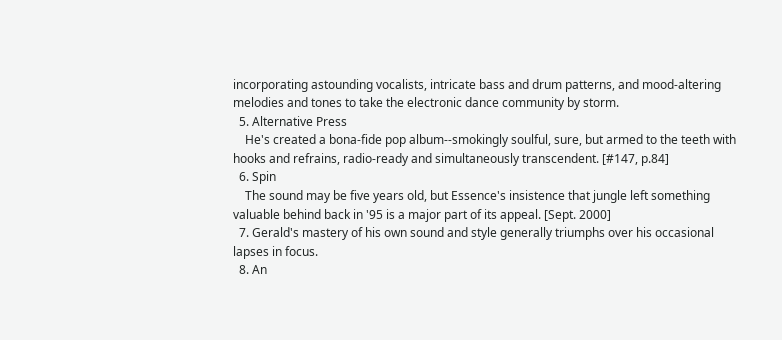incorporating astounding vocalists, intricate bass and drum patterns, and mood-altering melodies and tones to take the electronic dance community by storm.
  5. Alternative Press
    He's created a bona-fide pop album--smokingly soulful, sure, but armed to the teeth with hooks and refrains, radio-ready and simultaneously transcendent. [#147, p.84]
  6. Spin
    The sound may be five years old, but Essence's insistence that jungle left something valuable behind back in '95 is a major part of its appeal. [Sept. 2000]
  7. Gerald's mastery of his own sound and style generally triumphs over his occasional lapses in focus.
  8. An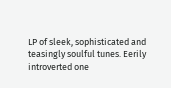LP of sleek, sophisticated and teasingly soulful tunes. Eerily introverted one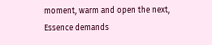moment, warm and open the next, Essence demands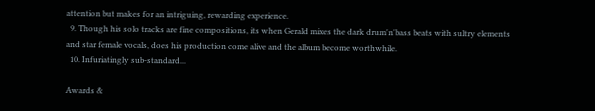attention but makes for an intriguing, rewarding experience.
  9. Though his solo tracks are fine compositions, its when Gerald mixes the dark drum'n'bass beats with sultry elements and star female vocals, does his production come alive and the album become worthwhile.
  10. Infuriatingly sub-standard...

Awards &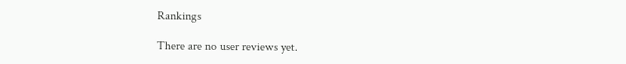Rankings

There are no user reviews yet.